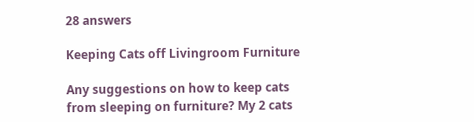28 answers

Keeping Cats off Livingroom Furniture

Any suggestions on how to keep cats from sleeping on furniture? My 2 cats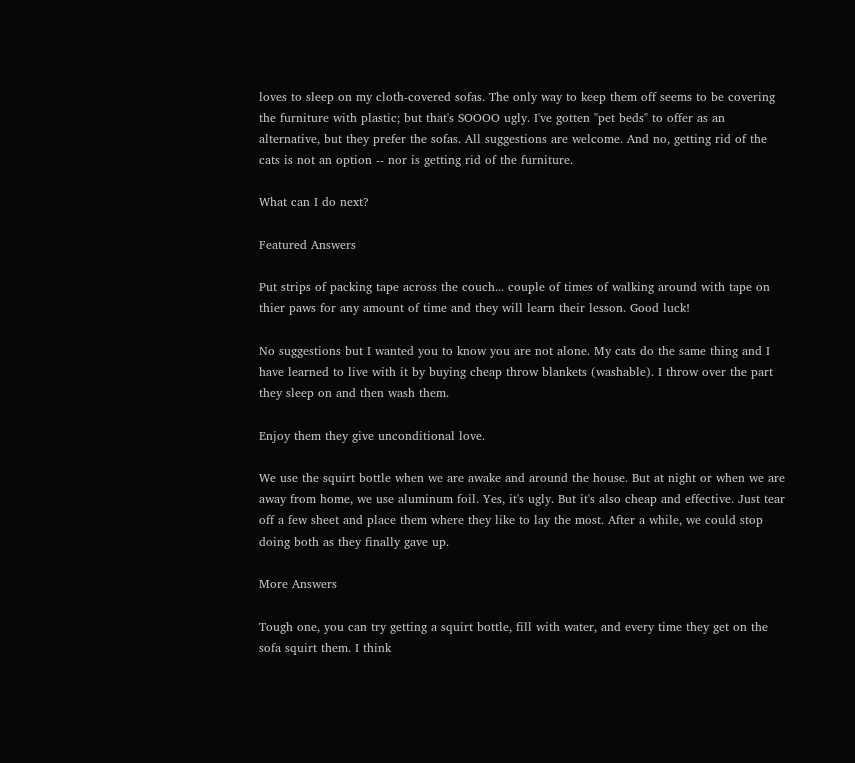loves to sleep on my cloth-covered sofas. The only way to keep them off seems to be covering the furniture with plastic; but that's SOOOO ugly. I've gotten "pet beds" to offer as an alternative, but they prefer the sofas. All suggestions are welcome. And no, getting rid of the cats is not an option -- nor is getting rid of the furniture.

What can I do next?

Featured Answers

Put strips of packing tape across the couch... couple of times of walking around with tape on thier paws for any amount of time and they will learn their lesson. Good luck!

No suggestions but I wanted you to know you are not alone. My cats do the same thing and I have learned to live with it by buying cheap throw blankets (washable). I throw over the part they sleep on and then wash them.

Enjoy them they give unconditional love.

We use the squirt bottle when we are awake and around the house. But at night or when we are away from home, we use aluminum foil. Yes, it's ugly. But it's also cheap and effective. Just tear off a few sheet and place them where they like to lay the most. After a while, we could stop doing both as they finally gave up.

More Answers

Tough one, you can try getting a squirt bottle, fill with water, and every time they get on the sofa squirt them. I think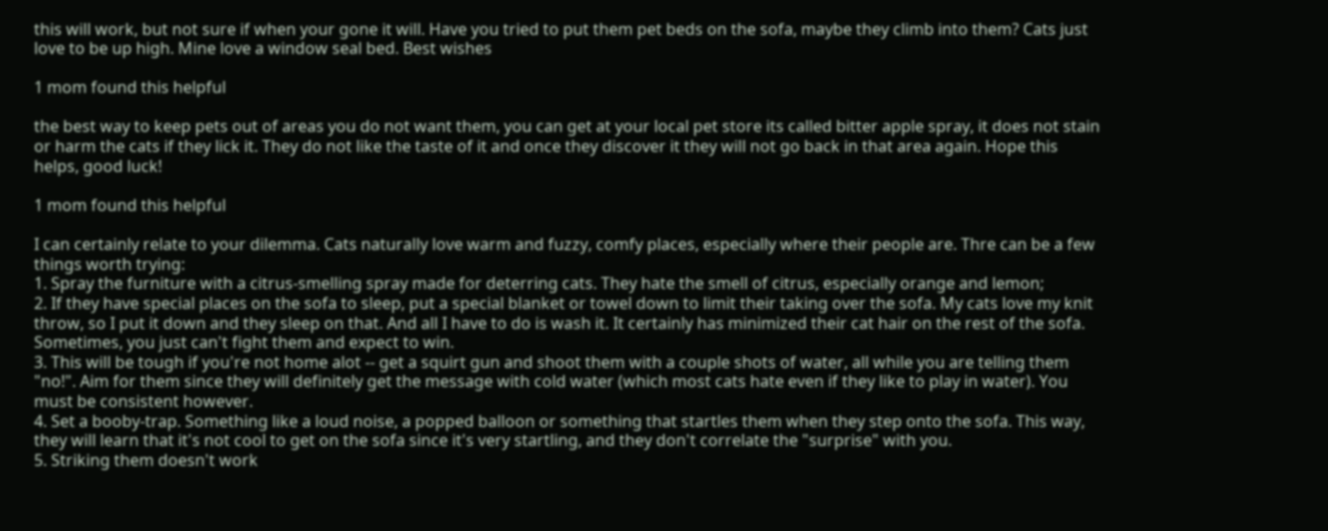this will work, but not sure if when your gone it will. Have you tried to put them pet beds on the sofa, maybe they climb into them? Cats just love to be up high. Mine love a window seal bed. Best wishes

1 mom found this helpful

the best way to keep pets out of areas you do not want them, you can get at your local pet store its called bitter apple spray, it does not stain or harm the cats if they lick it. They do not like the taste of it and once they discover it they will not go back in that area again. Hope this helps, good luck!

1 mom found this helpful

I can certainly relate to your dilemma. Cats naturally love warm and fuzzy, comfy places, especially where their people are. Thre can be a few things worth trying:
1. Spray the furniture with a citrus-smelling spray made for deterring cats. They hate the smell of citrus, especially orange and lemon;
2. If they have special places on the sofa to sleep, put a special blanket or towel down to limit their taking over the sofa. My cats love my knit throw, so I put it down and they sleep on that. And all I have to do is wash it. It certainly has minimized their cat hair on the rest of the sofa. Sometimes, you just can't fight them and expect to win.
3. This will be tough if you're not home alot -- get a squirt gun and shoot them with a couple shots of water, all while you are telling them "no!". Aim for them since they will definitely get the message with cold water (which most cats hate even if they like to play in water). You must be consistent however.
4. Set a booby-trap. Something like a loud noise, a popped balloon or something that startles them when they step onto the sofa. This way, they will learn that it's not cool to get on the sofa since it's very startling, and they don't correlate the "surprise" with you.
5. Striking them doesn't work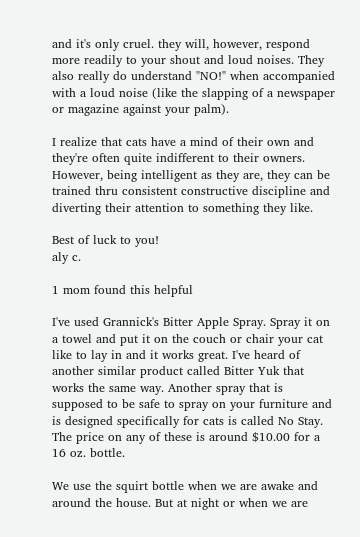and it's only cruel. they will, however, respond more readily to your shout and loud noises. They also really do understand "NO!" when accompanied with a loud noise (like the slapping of a newspaper or magazine against your palm).

I realize that cats have a mind of their own and they're often quite indifferent to their owners. However, being intelligent as they are, they can be trained thru consistent constructive discipline and diverting their attention to something they like.

Best of luck to you!
aly c.

1 mom found this helpful

I've used Grannick's Bitter Apple Spray. Spray it on a towel and put it on the couch or chair your cat like to lay in and it works great. I've heard of another similar product called Bitter Yuk that works the same way. Another spray that is supposed to be safe to spray on your furniture and is designed specifically for cats is called No Stay. The price on any of these is around $10.00 for a 16 oz. bottle.

We use the squirt bottle when we are awake and around the house. But at night or when we are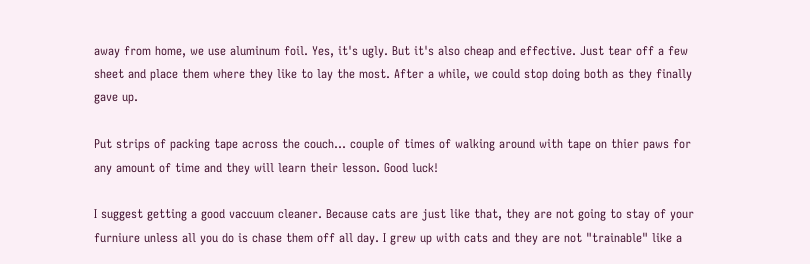away from home, we use aluminum foil. Yes, it's ugly. But it's also cheap and effective. Just tear off a few sheet and place them where they like to lay the most. After a while, we could stop doing both as they finally gave up.

Put strips of packing tape across the couch... couple of times of walking around with tape on thier paws for any amount of time and they will learn their lesson. Good luck!

I suggest getting a good vaccuum cleaner. Because cats are just like that, they are not going to stay of your furniure unless all you do is chase them off all day. I grew up with cats and they are not "trainable" like a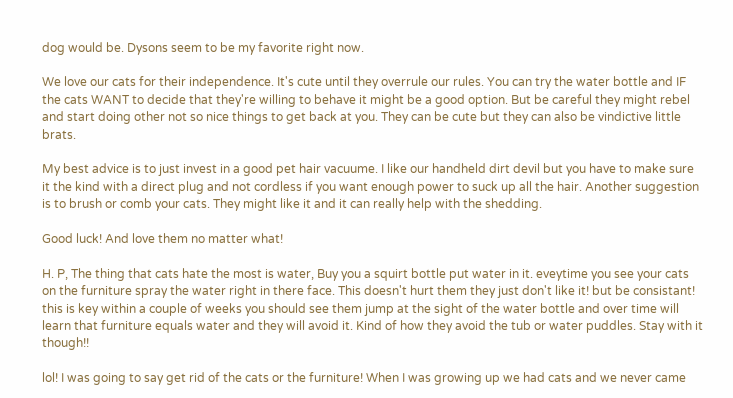dog would be. Dysons seem to be my favorite right now.

We love our cats for their independence. It's cute until they overrule our rules. You can try the water bottle and IF the cats WANT to decide that they're willing to behave it might be a good option. But be careful they might rebel and start doing other not so nice things to get back at you. They can be cute but they can also be vindictive little brats.

My best advice is to just invest in a good pet hair vacuume. I like our handheld dirt devil but you have to make sure it the kind with a direct plug and not cordless if you want enough power to suck up all the hair. Another suggestion is to brush or comb your cats. They might like it and it can really help with the shedding.

Good luck! And love them no matter what!

H. P, The thing that cats hate the most is water, Buy you a squirt bottle put water in it. eveytime you see your cats on the furniture spray the water right in there face. This doesn't hurt them they just don't like it! but be consistant! this is key within a couple of weeks you should see them jump at the sight of the water bottle and over time will learn that furniture equals water and they will avoid it. Kind of how they avoid the tub or water puddles. Stay with it though!!

lol! I was going to say get rid of the cats or the furniture! When I was growing up we had cats and we never came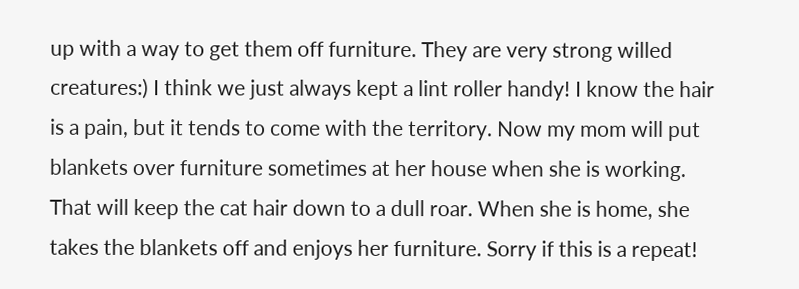up with a way to get them off furniture. They are very strong willed creatures:) I think we just always kept a lint roller handy! I know the hair is a pain, but it tends to come with the territory. Now my mom will put blankets over furniture sometimes at her house when she is working. That will keep the cat hair down to a dull roar. When she is home, she takes the blankets off and enjoys her furniture. Sorry if this is a repeat!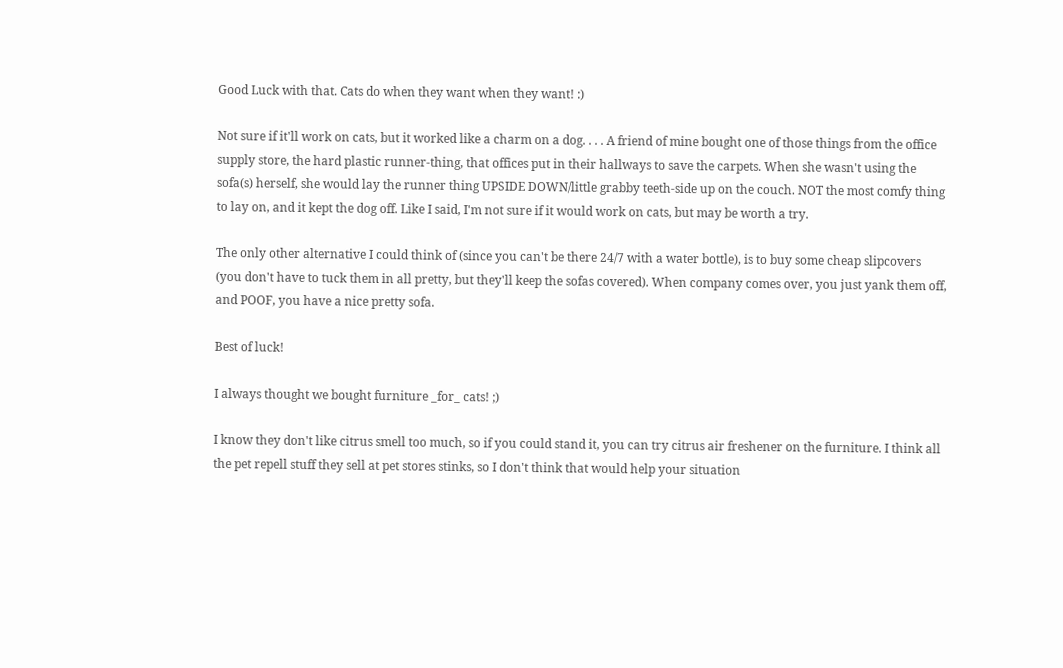Good Luck with that. Cats do when they want when they want! :)

Not sure if it'll work on cats, but it worked like a charm on a dog. . . . A friend of mine bought one of those things from the office supply store, the hard plastic runner-thing, that offices put in their hallways to save the carpets. When she wasn't using the sofa(s) herself, she would lay the runner thing UPSIDE DOWN/little grabby teeth-side up on the couch. NOT the most comfy thing to lay on, and it kept the dog off. Like I said, I'm not sure if it would work on cats, but may be worth a try.

The only other alternative I could think of (since you can't be there 24/7 with a water bottle), is to buy some cheap slipcovers (you don't have to tuck them in all pretty, but they'll keep the sofas covered). When company comes over, you just yank them off, and POOF, you have a nice pretty sofa.

Best of luck!

I always thought we bought furniture _for_ cats! ;)

I know they don't like citrus smell too much, so if you could stand it, you can try citrus air freshener on the furniture. I think all the pet repell stuff they sell at pet stores stinks, so I don't think that would help your situation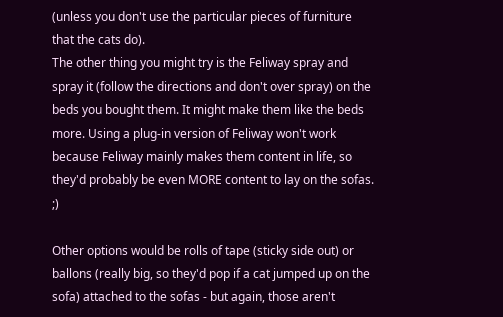(unless you don't use the particular pieces of furniture that the cats do).
The other thing you might try is the Feliway spray and spray it (follow the directions and don't over spray) on the beds you bought them. It might make them like the beds more. Using a plug-in version of Feliway won't work because Feliway mainly makes them content in life, so they'd probably be even MORE content to lay on the sofas. ;)

Other options would be rolls of tape (sticky side out) or ballons (really big, so they'd pop if a cat jumped up on the sofa) attached to the sofas - but again, those aren't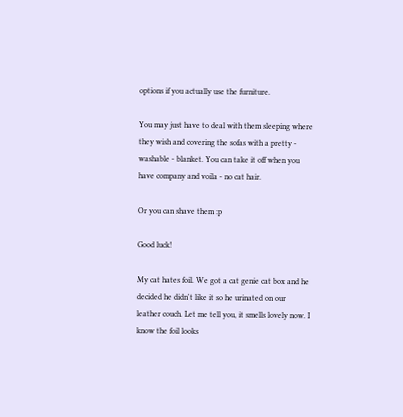options if you actually use the furniture.

You may just have to deal with them sleeping where they wish and covering the sofas with a pretty - washable - blanket. You can take it off when you have company and voila - no cat hair.

Or you can shave them :p

Good luck!

My cat hates foil. We got a cat genie cat box and he decided he didn't like it so he urinated on our leather couch. Let me tell you, it smells lovely now. I know the foil looks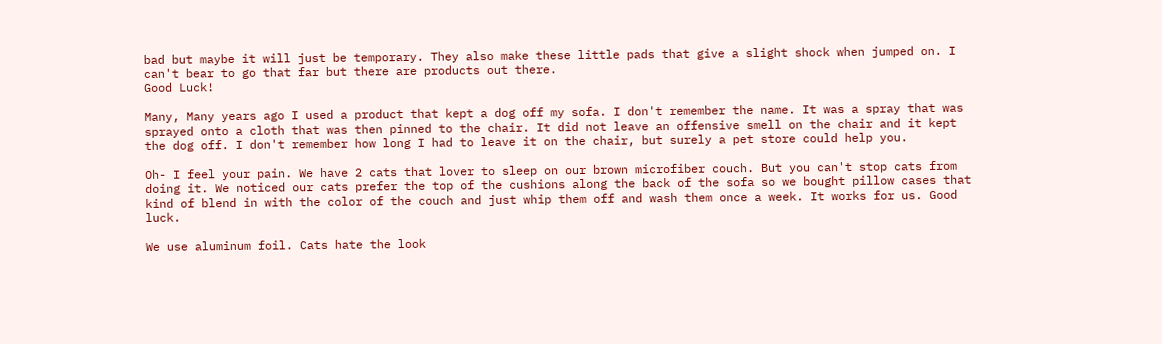bad but maybe it will just be temporary. They also make these little pads that give a slight shock when jumped on. I can't bear to go that far but there are products out there.
Good Luck!

Many, Many years ago I used a product that kept a dog off my sofa. I don't remember the name. It was a spray that was sprayed onto a cloth that was then pinned to the chair. It did not leave an offensive smell on the chair and it kept the dog off. I don't remember how long I had to leave it on the chair, but surely a pet store could help you.

Oh- I feel your pain. We have 2 cats that lover to sleep on our brown microfiber couch. But you can't stop cats from doing it. We noticed our cats prefer the top of the cushions along the back of the sofa so we bought pillow cases that kind of blend in with the color of the couch and just whip them off and wash them once a week. It works for us. Good luck.

We use aluminum foil. Cats hate the look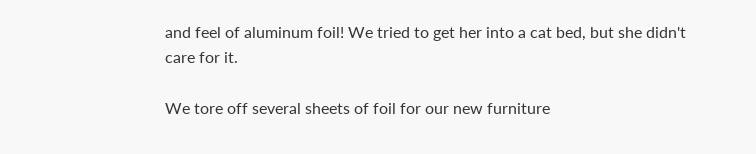and feel of aluminum foil! We tried to get her into a cat bed, but she didn't care for it.

We tore off several sheets of foil for our new furniture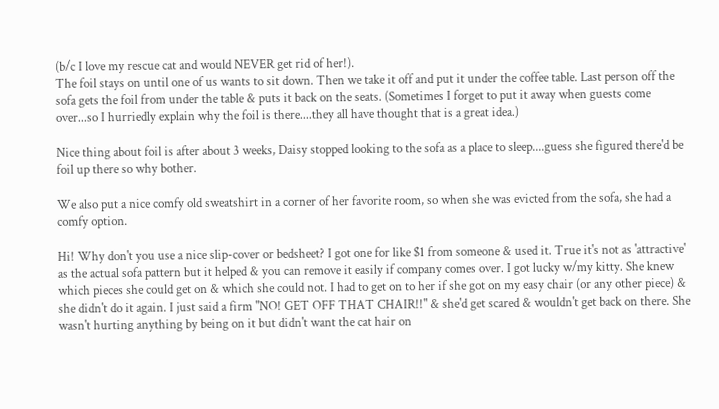(b/c I love my rescue cat and would NEVER get rid of her!).
The foil stays on until one of us wants to sit down. Then we take it off and put it under the coffee table. Last person off the sofa gets the foil from under the table & puts it back on the seats. (Sometimes I forget to put it away when guests come over...so I hurriedly explain why the foil is there....they all have thought that is a great idea.)

Nice thing about foil is after about 3 weeks, Daisy stopped looking to the sofa as a place to sleep....guess she figured there'd be foil up there so why bother.

We also put a nice comfy old sweatshirt in a corner of her favorite room, so when she was evicted from the sofa, she had a comfy option.

Hi! Why don't you use a nice slip-cover or bedsheet? I got one for like $1 from someone & used it. True it's not as 'attractive' as the actual sofa pattern but it helped & you can remove it easily if company comes over. I got lucky w/my kitty. She knew which pieces she could get on & which she could not. I had to get on to her if she got on my easy chair (or any other piece) & she didn't do it again. I just said a firm "NO! GET OFF THAT CHAIR!!" & she'd get scared & wouldn't get back on there. She wasn't hurting anything by being on it but didn't want the cat hair on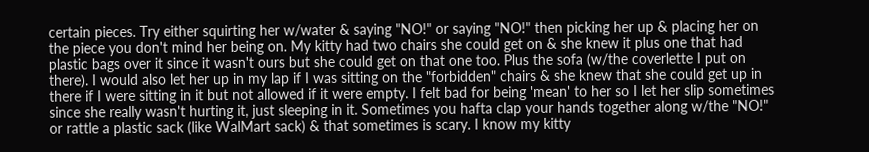certain pieces. Try either squirting her w/water & saying "NO!" or saying "NO!" then picking her up & placing her on the piece you don't mind her being on. My kitty had two chairs she could get on & she knew it plus one that had plastic bags over it since it wasn't ours but she could get on that one too. Plus the sofa (w/the coverlette I put on there). I would also let her up in my lap if I was sitting on the "forbidden" chairs & she knew that she could get up in there if I were sitting in it but not allowed if it were empty. I felt bad for being 'mean' to her so I let her slip sometimes since she really wasn't hurting it, just sleeping in it. Sometimes you hafta clap your hands together along w/the "NO!" or rattle a plastic sack (like WalMart sack) & that sometimes is scary. I know my kitty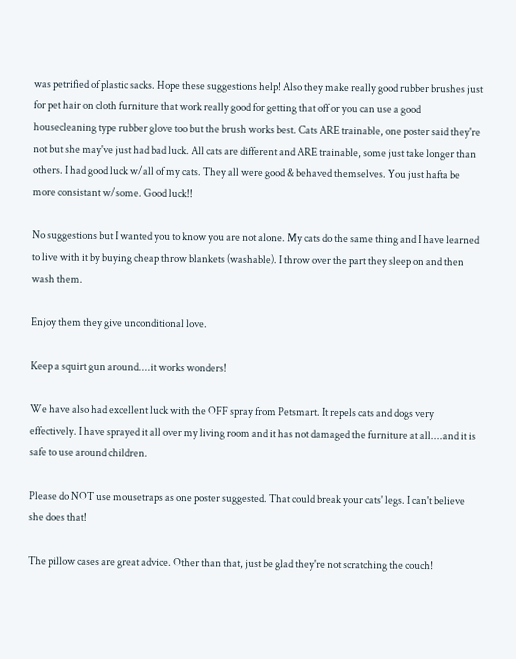was petrified of plastic sacks. Hope these suggestions help! Also they make really good rubber brushes just for pet hair on cloth furniture that work really good for getting that off or you can use a good housecleaning type rubber glove too but the brush works best. Cats ARE trainable, one poster said they're not but she may've just had bad luck. All cats are different and ARE trainable, some just take longer than others. I had good luck w/all of my cats. They all were good & behaved themselves. You just hafta be more consistant w/some. Good luck!!

No suggestions but I wanted you to know you are not alone. My cats do the same thing and I have learned to live with it by buying cheap throw blankets (washable). I throw over the part they sleep on and then wash them.

Enjoy them they give unconditional love.

Keep a squirt gun around....it works wonders!

We have also had excellent luck with the OFF spray from Petsmart. It repels cats and dogs very effectively. I have sprayed it all over my living room and it has not damaged the furniture at all....and it is safe to use around children.

Please do NOT use mousetraps as one poster suggested. That could break your cats' legs. I can't believe she does that!

The pillow cases are great advice. Other than that, just be glad they're not scratching the couch!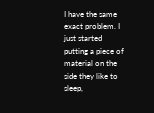I have the same exact problem. I just started putting a piece of material on the side they like to sleep,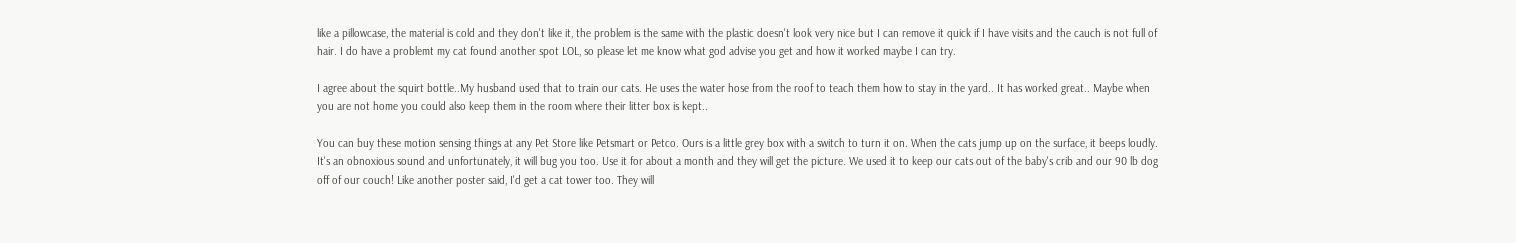like a pillowcase, the material is cold and they don't like it, the problem is the same with the plastic doesn't look very nice but I can remove it quick if I have visits and the cauch is not full of hair. I do have a problemt my cat found another spot LOL, so please let me know what god advise you get and how it worked maybe I can try.

I agree about the squirt bottle..My husband used that to train our cats. He uses the water hose from the roof to teach them how to stay in the yard.. It has worked great.. Maybe when you are not home you could also keep them in the room where their litter box is kept..

You can buy these motion sensing things at any Pet Store like Petsmart or Petco. Ours is a little grey box with a switch to turn it on. When the cats jump up on the surface, it beeps loudly. It's an obnoxious sound and unfortunately, it will bug you too. Use it for about a month and they will get the picture. We used it to keep our cats out of the baby's crib and our 90 lb dog off of our couch! Like another poster said, I'd get a cat tower too. They will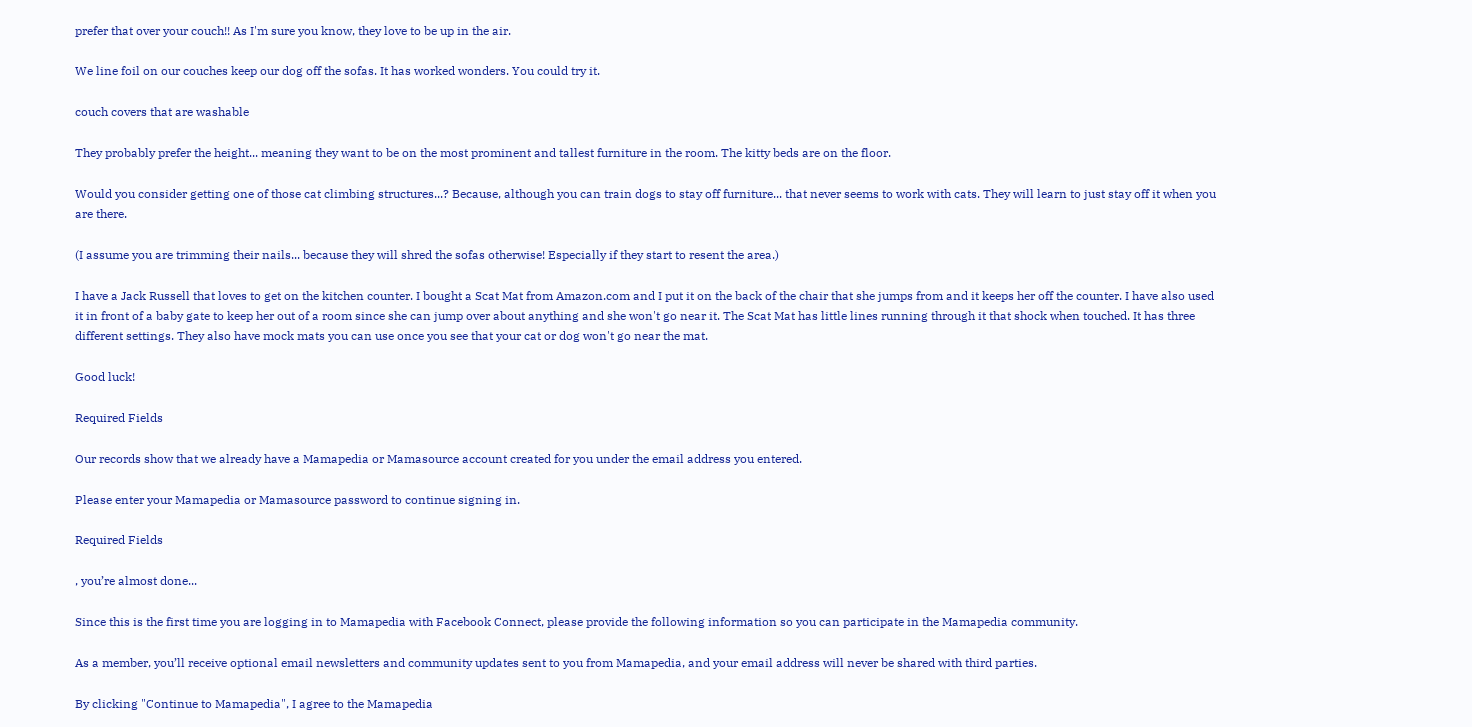prefer that over your couch!! As I'm sure you know, they love to be up in the air.

We line foil on our couches keep our dog off the sofas. It has worked wonders. You could try it.

couch covers that are washable

They probably prefer the height... meaning they want to be on the most prominent and tallest furniture in the room. The kitty beds are on the floor.

Would you consider getting one of those cat climbing structures...? Because, although you can train dogs to stay off furniture... that never seems to work with cats. They will learn to just stay off it when you are there.

(I assume you are trimming their nails... because they will shred the sofas otherwise! Especially if they start to resent the area.)

I have a Jack Russell that loves to get on the kitchen counter. I bought a Scat Mat from Amazon.com and I put it on the back of the chair that she jumps from and it keeps her off the counter. I have also used it in front of a baby gate to keep her out of a room since she can jump over about anything and she won't go near it. The Scat Mat has little lines running through it that shock when touched. It has three different settings. They also have mock mats you can use once you see that your cat or dog won't go near the mat.

Good luck!

Required Fields

Our records show that we already have a Mamapedia or Mamasource account created for you under the email address you entered.

Please enter your Mamapedia or Mamasource password to continue signing in.

Required Fields

, you’re almost done...

Since this is the first time you are logging in to Mamapedia with Facebook Connect, please provide the following information so you can participate in the Mamapedia community.

As a member, you’ll receive optional email newsletters and community updates sent to you from Mamapedia, and your email address will never be shared with third parties.

By clicking "Continue to Mamapedia", I agree to the Mamapedia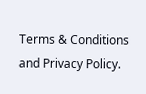Terms & Conditions and Privacy Policy.